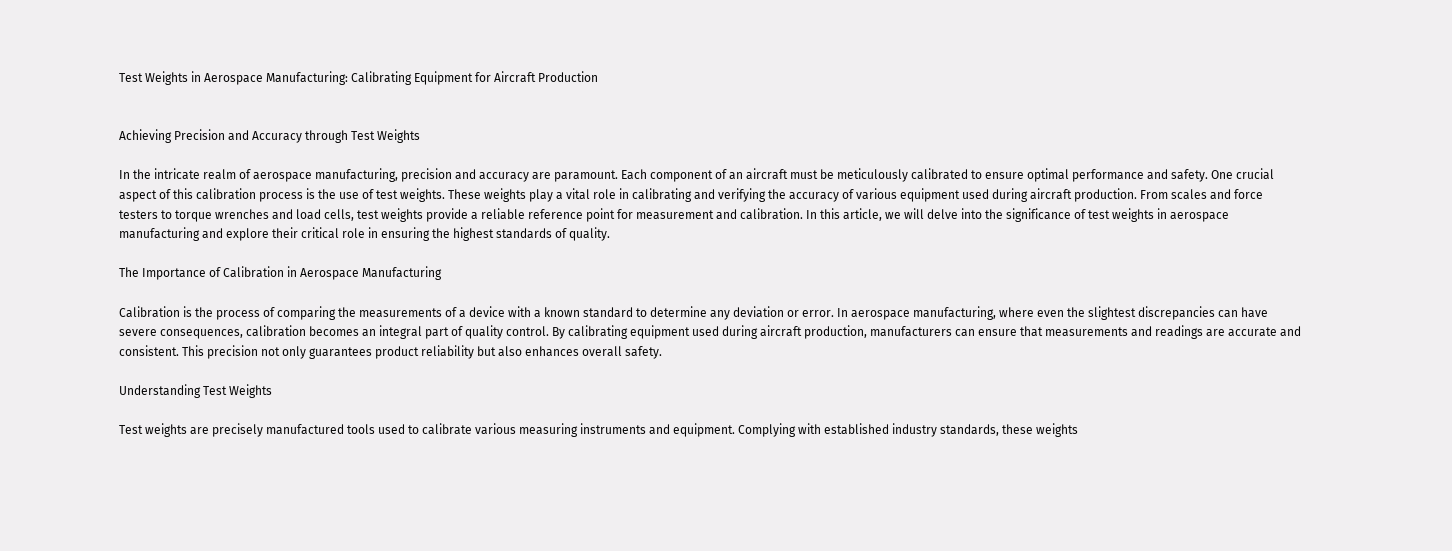Test Weights in Aerospace Manufacturing: Calibrating Equipment for Aircraft Production


Achieving Precision and Accuracy through Test Weights

In the intricate realm of aerospace manufacturing, precision and accuracy are paramount. Each component of an aircraft must be meticulously calibrated to ensure optimal performance and safety. One crucial aspect of this calibration process is the use of test weights. These weights play a vital role in calibrating and verifying the accuracy of various equipment used during aircraft production. From scales and force testers to torque wrenches and load cells, test weights provide a reliable reference point for measurement and calibration. In this article, we will delve into the significance of test weights in aerospace manufacturing and explore their critical role in ensuring the highest standards of quality.

The Importance of Calibration in Aerospace Manufacturing

Calibration is the process of comparing the measurements of a device with a known standard to determine any deviation or error. In aerospace manufacturing, where even the slightest discrepancies can have severe consequences, calibration becomes an integral part of quality control. By calibrating equipment used during aircraft production, manufacturers can ensure that measurements and readings are accurate and consistent. This precision not only guarantees product reliability but also enhances overall safety.

Understanding Test Weights

Test weights are precisely manufactured tools used to calibrate various measuring instruments and equipment. Complying with established industry standards, these weights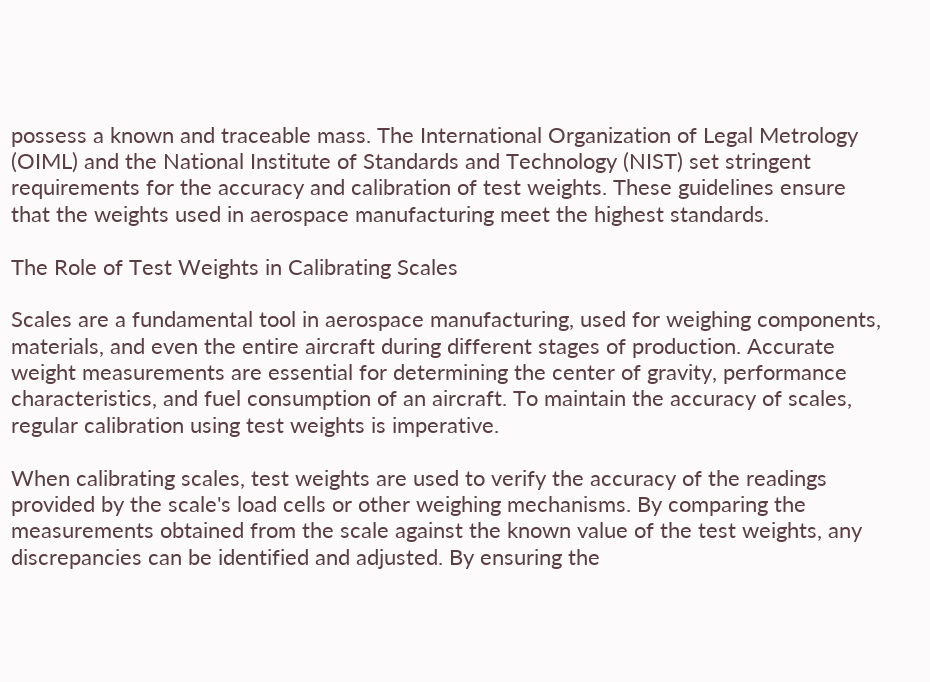possess a known and traceable mass. The International Organization of Legal Metrology (OIML) and the National Institute of Standards and Technology (NIST) set stringent requirements for the accuracy and calibration of test weights. These guidelines ensure that the weights used in aerospace manufacturing meet the highest standards.

The Role of Test Weights in Calibrating Scales

Scales are a fundamental tool in aerospace manufacturing, used for weighing components, materials, and even the entire aircraft during different stages of production. Accurate weight measurements are essential for determining the center of gravity, performance characteristics, and fuel consumption of an aircraft. To maintain the accuracy of scales, regular calibration using test weights is imperative.

When calibrating scales, test weights are used to verify the accuracy of the readings provided by the scale's load cells or other weighing mechanisms. By comparing the measurements obtained from the scale against the known value of the test weights, any discrepancies can be identified and adjusted. By ensuring the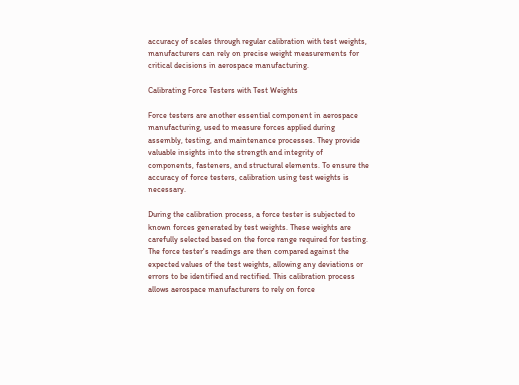accuracy of scales through regular calibration with test weights, manufacturers can rely on precise weight measurements for critical decisions in aerospace manufacturing.

Calibrating Force Testers with Test Weights

Force testers are another essential component in aerospace manufacturing, used to measure forces applied during assembly, testing, and maintenance processes. They provide valuable insights into the strength and integrity of components, fasteners, and structural elements. To ensure the accuracy of force testers, calibration using test weights is necessary.

During the calibration process, a force tester is subjected to known forces generated by test weights. These weights are carefully selected based on the force range required for testing. The force tester's readings are then compared against the expected values of the test weights, allowing any deviations or errors to be identified and rectified. This calibration process allows aerospace manufacturers to rely on force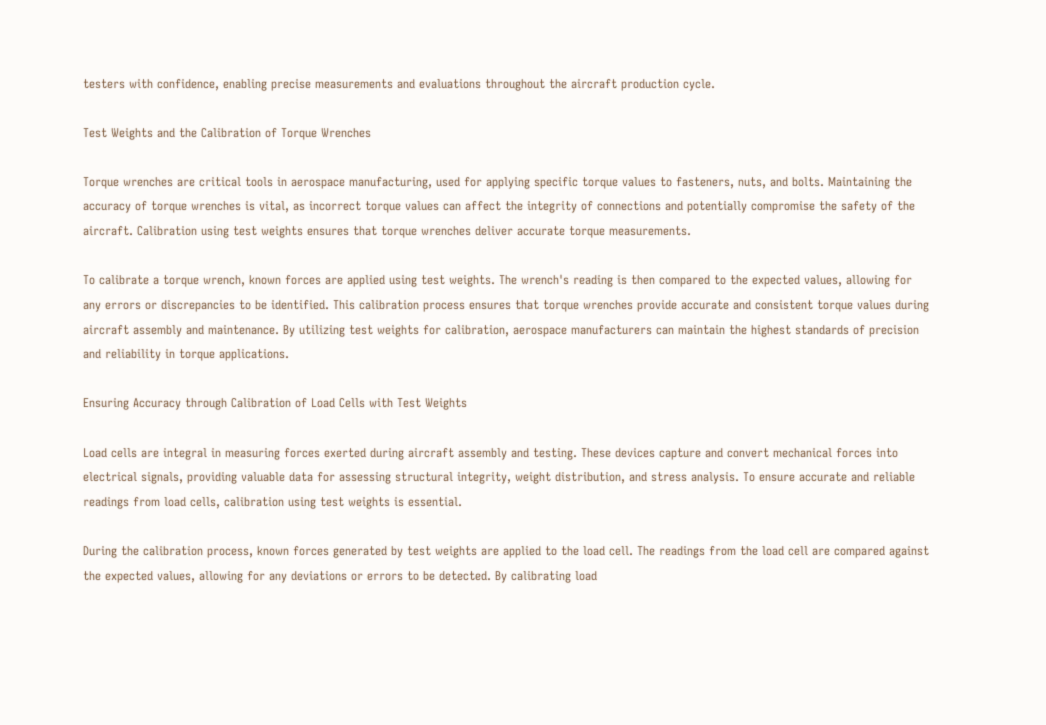testers with confidence, enabling precise measurements and evaluations throughout the aircraft production cycle.

Test Weights and the Calibration of Torque Wrenches

Torque wrenches are critical tools in aerospace manufacturing, used for applying specific torque values to fasteners, nuts, and bolts. Maintaining the accuracy of torque wrenches is vital, as incorrect torque values can affect the integrity of connections and potentially compromise the safety of the aircraft. Calibration using test weights ensures that torque wrenches deliver accurate torque measurements.

To calibrate a torque wrench, known forces are applied using test weights. The wrench's reading is then compared to the expected values, allowing for any errors or discrepancies to be identified. This calibration process ensures that torque wrenches provide accurate and consistent torque values during aircraft assembly and maintenance. By utilizing test weights for calibration, aerospace manufacturers can maintain the highest standards of precision and reliability in torque applications.

Ensuring Accuracy through Calibration of Load Cells with Test Weights

Load cells are integral in measuring forces exerted during aircraft assembly and testing. These devices capture and convert mechanical forces into electrical signals, providing valuable data for assessing structural integrity, weight distribution, and stress analysis. To ensure accurate and reliable readings from load cells, calibration using test weights is essential.

During the calibration process, known forces generated by test weights are applied to the load cell. The readings from the load cell are compared against the expected values, allowing for any deviations or errors to be detected. By calibrating load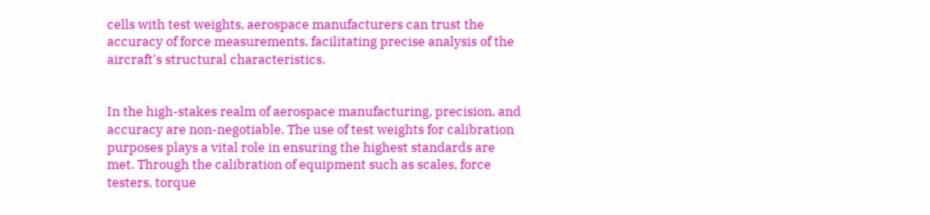cells with test weights, aerospace manufacturers can trust the accuracy of force measurements, facilitating precise analysis of the aircraft's structural characteristics.


In the high-stakes realm of aerospace manufacturing, precision, and accuracy are non-negotiable. The use of test weights for calibration purposes plays a vital role in ensuring the highest standards are met. Through the calibration of equipment such as scales, force testers, torque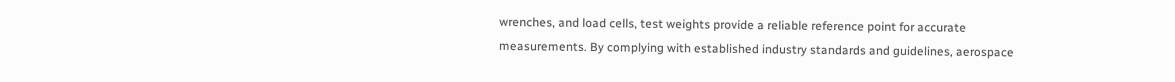wrenches, and load cells, test weights provide a reliable reference point for accurate measurements. By complying with established industry standards and guidelines, aerospace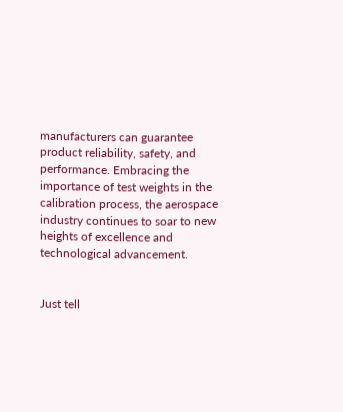manufacturers can guarantee product reliability, safety, and performance. Embracing the importance of test weights in the calibration process, the aerospace industry continues to soar to new heights of excellence and technological advancement.


Just tell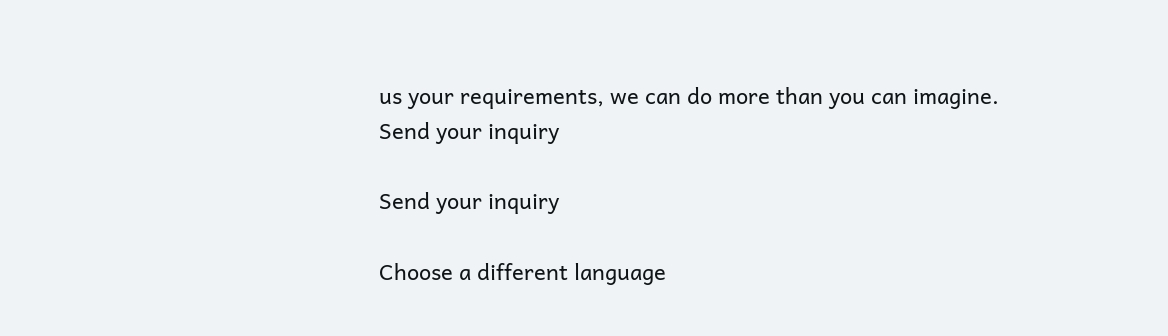us your requirements, we can do more than you can imagine.
Send your inquiry

Send your inquiry

Choose a different language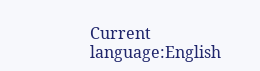Current language:English